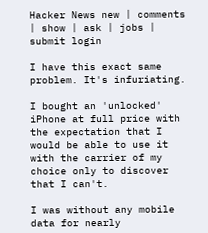Hacker News new | comments | show | ask | jobs | submit login

I have this exact same problem. It's infuriating.

I bought an 'unlocked' iPhone at full price with the expectation that I would be able to use it with the carrier of my choice only to discover that I can't.

I was without any mobile data for nearly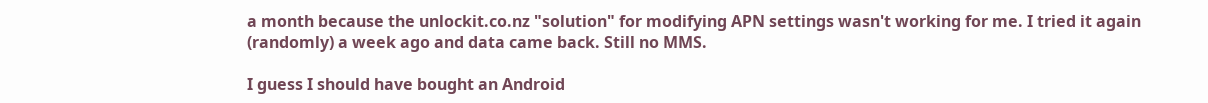a month because the unlockit.co.nz "solution" for modifying APN settings wasn't working for me. I tried it again (randomly) a week ago and data came back. Still no MMS.

I guess I should have bought an Android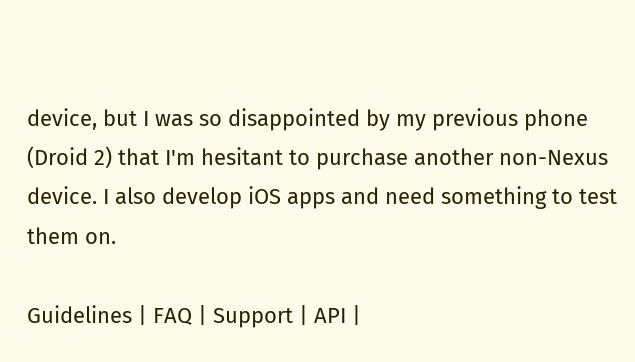device, but I was so disappointed by my previous phone (Droid 2) that I'm hesitant to purchase another non-Nexus device. I also develop iOS apps and need something to test them on.

Guidelines | FAQ | Support | API |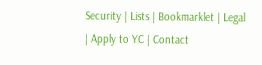Security | Lists | Bookmarklet | Legal | Apply to YC | Contact